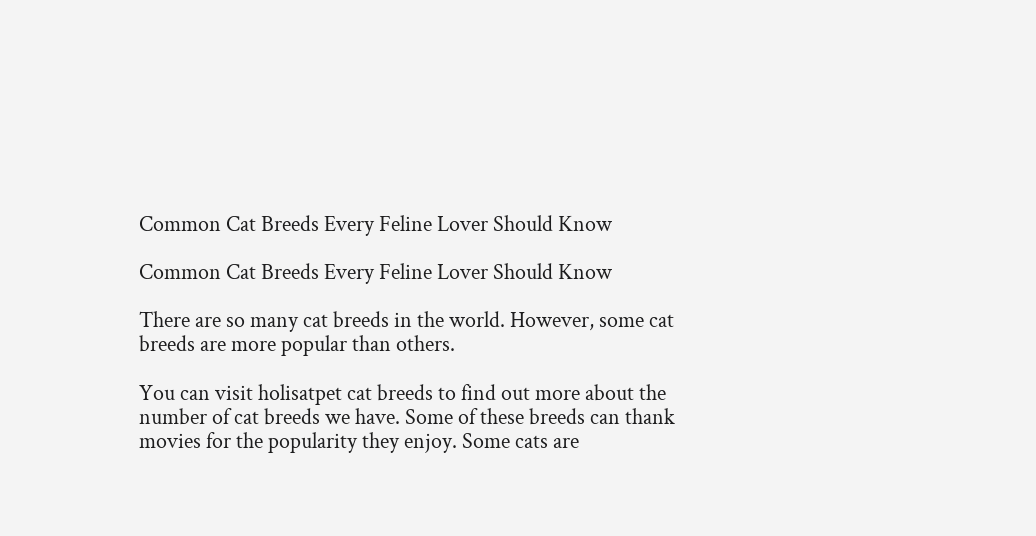Common Cat Breeds Every Feline Lover Should Know

Common Cat Breeds Every Feline Lover Should Know

There are so many cat breeds in the world. However, some cat breeds are more popular than others.

You can visit holisatpet cat breeds to find out more about the number of cat breeds we have. Some of these breeds can thank movies for the popularity they enjoy. Some cats are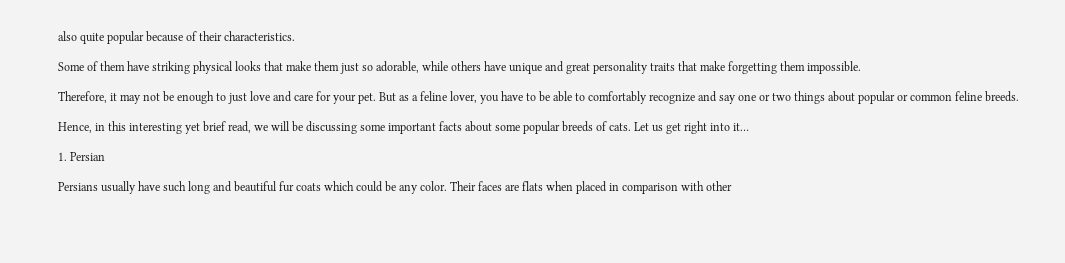also quite popular because of their characteristics.

Some of them have striking physical looks that make them just so adorable, while others have unique and great personality traits that make forgetting them impossible.

Therefore, it may not be enough to just love and care for your pet. But as a feline lover, you have to be able to comfortably recognize and say one or two things about popular or common feline breeds.

Hence, in this interesting yet brief read, we will be discussing some important facts about some popular breeds of cats. Let us get right into it…

1. Persian

Persians usually have such long and beautiful fur coats which could be any color. Their faces are flats when placed in comparison with other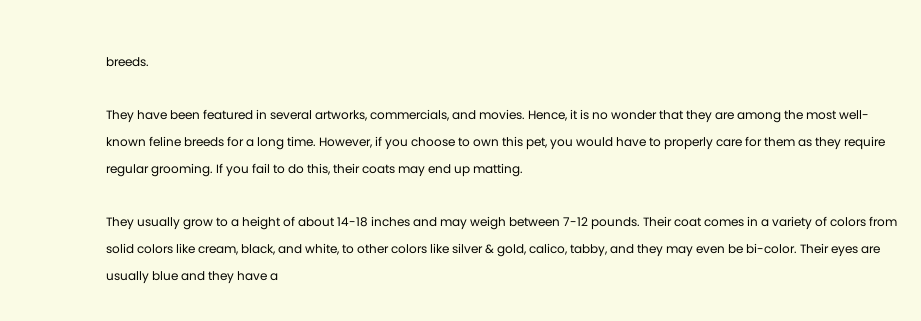breeds.

They have been featured in several artworks, commercials, and movies. Hence, it is no wonder that they are among the most well-known feline breeds for a long time. However, if you choose to own this pet, you would have to properly care for them as they require regular grooming. If you fail to do this, their coats may end up matting.

They usually grow to a height of about 14-18 inches and may weigh between 7-12 pounds. Their coat comes in a variety of colors from solid colors like cream, black, and white, to other colors like silver & gold, calico, tabby, and they may even be bi-color. Their eyes are usually blue and they have a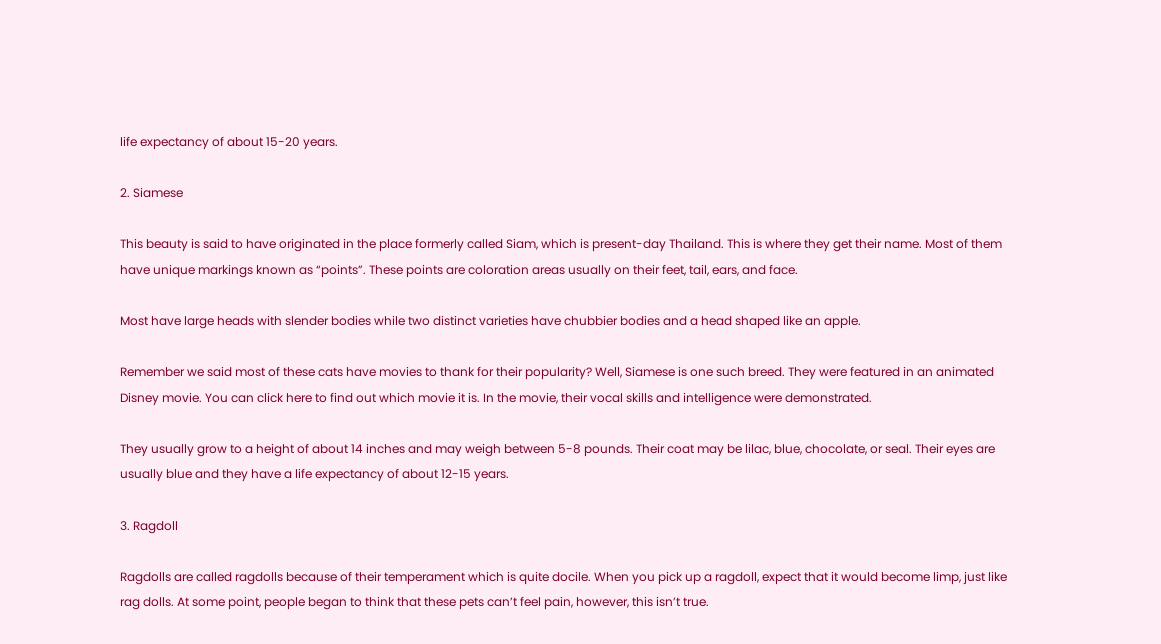life expectancy of about 15-20 years.

2. Siamese

This beauty is said to have originated in the place formerly called Siam, which is present-day Thailand. This is where they get their name. Most of them have unique markings known as “points”. These points are coloration areas usually on their feet, tail, ears, and face.

Most have large heads with slender bodies while two distinct varieties have chubbier bodies and a head shaped like an apple.

Remember we said most of these cats have movies to thank for their popularity? Well, Siamese is one such breed. They were featured in an animated Disney movie. You can click here to find out which movie it is. In the movie, their vocal skills and intelligence were demonstrated.

They usually grow to a height of about 14 inches and may weigh between 5-8 pounds. Their coat may be lilac, blue, chocolate, or seal. Their eyes are usually blue and they have a life expectancy of about 12-15 years.

3. Ragdoll

Ragdolls are called ragdolls because of their temperament which is quite docile. When you pick up a ragdoll, expect that it would become limp, just like rag dolls. At some point, people began to think that these pets can’t feel pain, however, this isn’t true.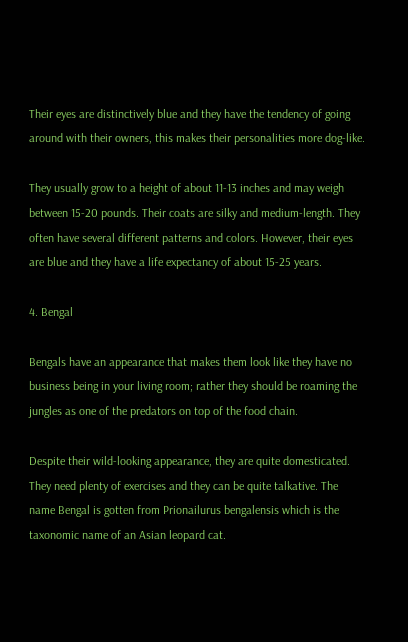Their eyes are distinctively blue and they have the tendency of going around with their owners, this makes their personalities more dog-like.

They usually grow to a height of about 11-13 inches and may weigh between 15-20 pounds. Their coats are silky and medium-length. They often have several different patterns and colors. However, their eyes are blue and they have a life expectancy of about 15-25 years.

4. Bengal

Bengals have an appearance that makes them look like they have no business being in your living room; rather they should be roaming the jungles as one of the predators on top of the food chain.

Despite their wild-looking appearance, they are quite domesticated. They need plenty of exercises and they can be quite talkative. The name Bengal is gotten from Prionailurus bengalensis which is the taxonomic name of an Asian leopard cat.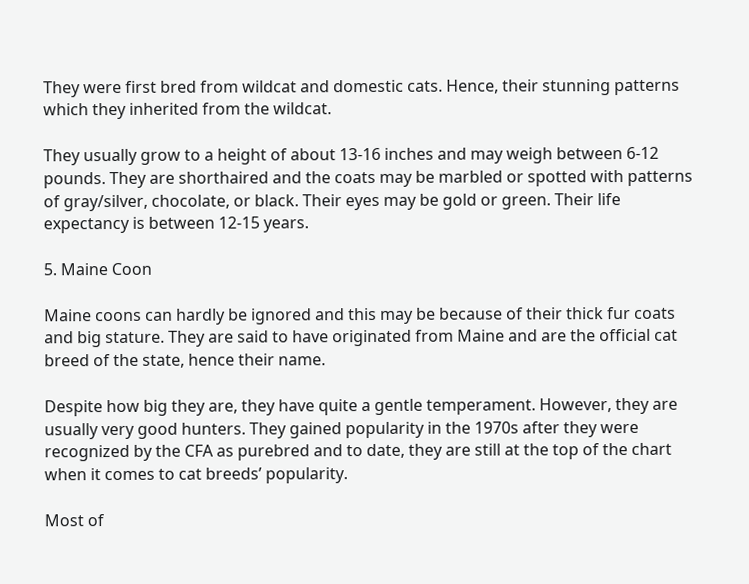They were first bred from wildcat and domestic cats. Hence, their stunning patterns which they inherited from the wildcat.

They usually grow to a height of about 13-16 inches and may weigh between 6-12 pounds. They are shorthaired and the coats may be marbled or spotted with patterns of gray/silver, chocolate, or black. Their eyes may be gold or green. Their life expectancy is between 12-15 years.

5. Maine Coon

Maine coons can hardly be ignored and this may be because of their thick fur coats and big stature. They are said to have originated from Maine and are the official cat breed of the state, hence their name.

Despite how big they are, they have quite a gentle temperament. However, they are usually very good hunters. They gained popularity in the 1970s after they were recognized by the CFA as purebred and to date, they are still at the top of the chart when it comes to cat breeds’ popularity.

Most of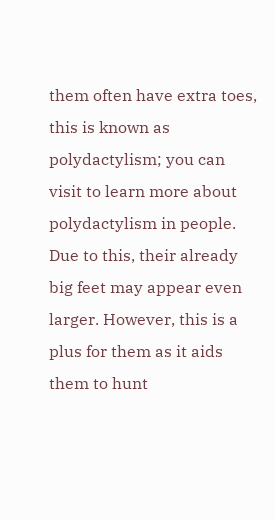them often have extra toes, this is known as polydactylism; you can visit to learn more about polydactylism in people. Due to this, their already big feet may appear even larger. However, this is a plus for them as it aids them to hunt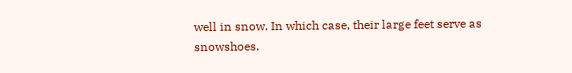well in snow. In which case, their large feet serve as snowshoes.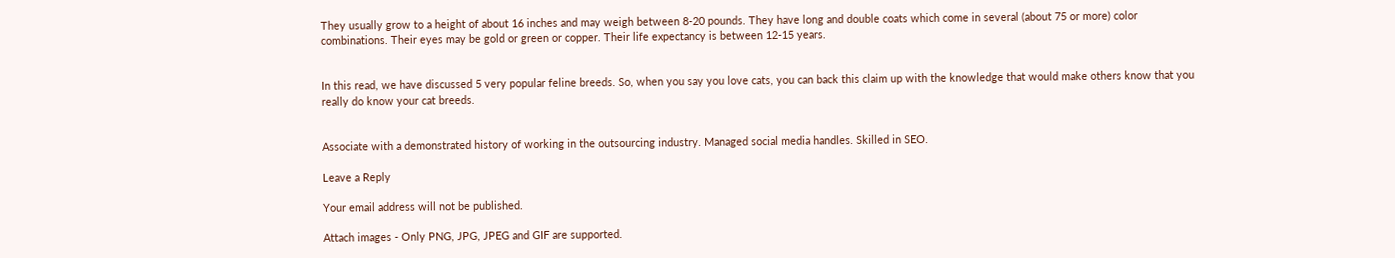They usually grow to a height of about 16 inches and may weigh between 8-20 pounds. They have long and double coats which come in several (about 75 or more) color combinations. Their eyes may be gold or green or copper. Their life expectancy is between 12-15 years.


In this read, we have discussed 5 very popular feline breeds. So, when you say you love cats, you can back this claim up with the knowledge that would make others know that you really do know your cat breeds.


Associate with a demonstrated history of working in the outsourcing industry. Managed social media handles. Skilled in SEO.

Leave a Reply

Your email address will not be published.

Attach images - Only PNG, JPG, JPEG and GIF are supported.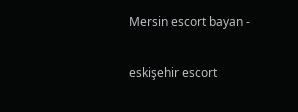Mersin escort bayan -

eskişehir escort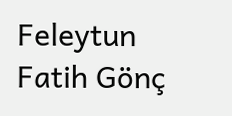Feleytun Fatih Gönç